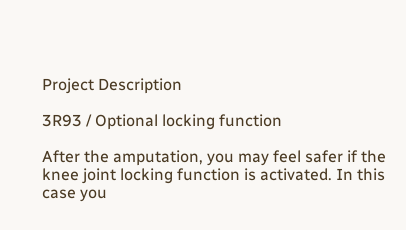Project Description

3R93 / Optional locking function

After the amputation, you may feel safer if the knee joint locking function is activated. In this case you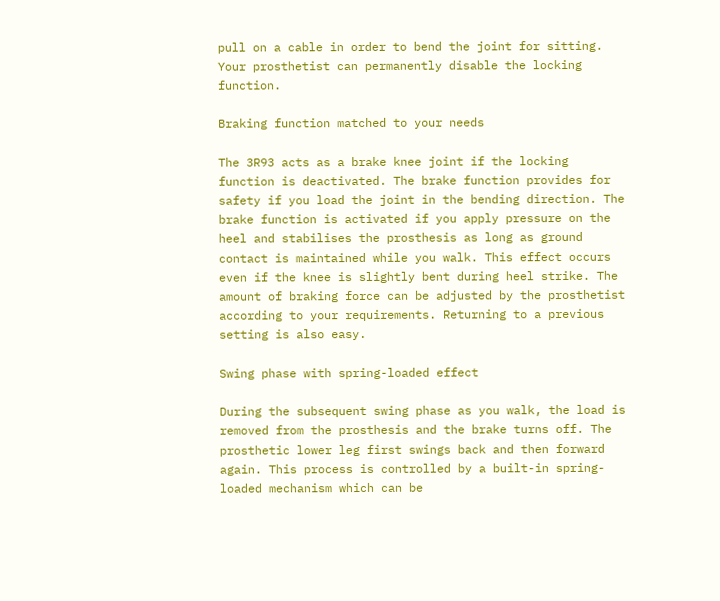pull on a cable in order to bend the joint for sitting. Your prosthetist can permanently disable the locking function.

Braking function matched to your needs

The 3R93 acts as a brake knee joint if the locking function is deactivated. The brake function provides for safety if you load the joint in the bending direction. The brake function is activated if you apply pressure on the heel and stabilises the prosthesis as long as ground contact is maintained while you walk. This effect occurs even if the knee is slightly bent during heel strike. The amount of braking force can be adjusted by the prosthetist according to your requirements. Returning to a previous setting is also easy.

Swing phase with spring-loaded effect

During the subsequent swing phase as you walk, the load is removed from the prosthesis and the brake turns off. The prosthetic lower leg first swings back and then forward again. This process is controlled by a built-in spring-loaded mechanism which can be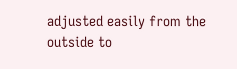adjusted easily from the outside to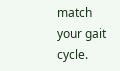match your gait cycle.